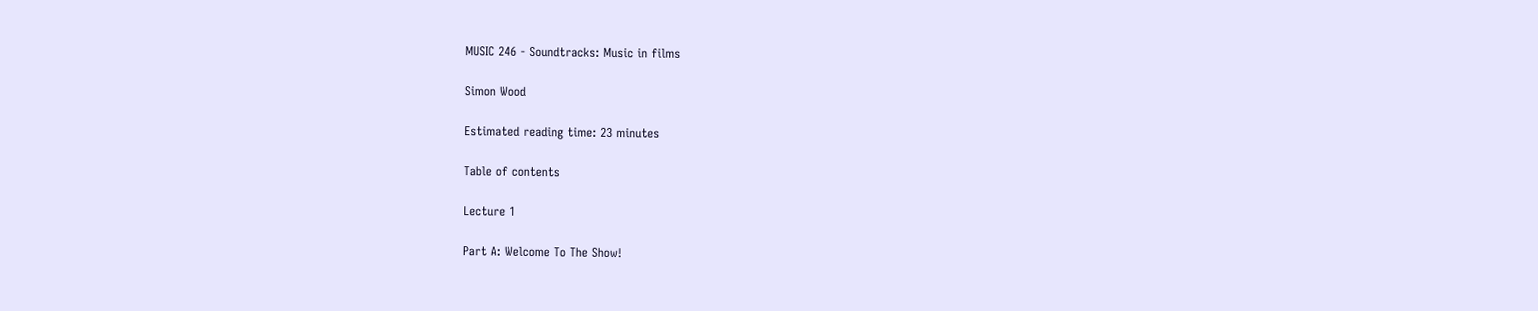MUSIC 246 - Soundtracks: Music in films

Simon Wood

Estimated reading time: 23 minutes

Table of contents

Lecture 1

Part A: Welcome To The Show!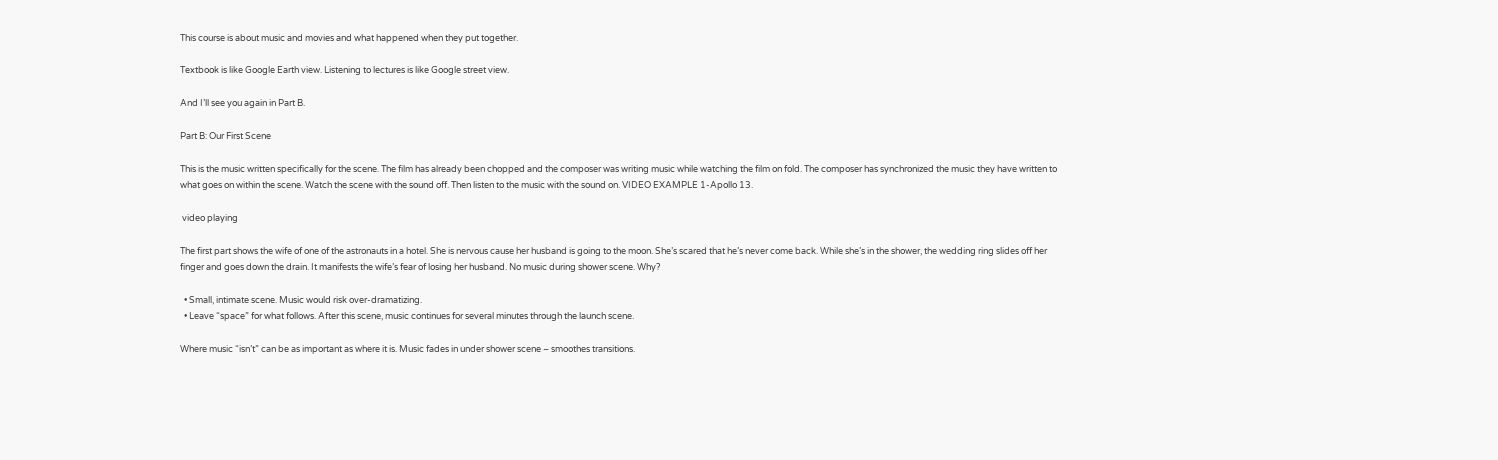This course is about music and movies and what happened when they put together.

Textbook is like Google Earth view. Listening to lectures is like Google street view.

And I’ll see you again in Part B.

Part B: Our First Scene

This is the music written specifically for the scene. The film has already been chopped and the composer was writing music while watching the film on fold. The composer has synchronized the music they have written to what goes on within the scene. Watch the scene with the sound off. Then listen to the music with the sound on. VIDEO EXAMPLE 1-Apollo 13.

 video playing

The first part shows the wife of one of the astronauts in a hotel. She is nervous cause her husband is going to the moon. She’s scared that he’s never come back. While she’s in the shower, the wedding ring slides off her finger and goes down the drain. It manifests the wife’s fear of losing her husband. No music during shower scene. Why?

  • Small, intimate scene. Music would risk over-dramatizing.
  • Leave “space” for what follows. After this scene, music continues for several minutes through the launch scene.

Where music “isn’t” can be as important as where it is. Music fades in under shower scene – smoothes transitions.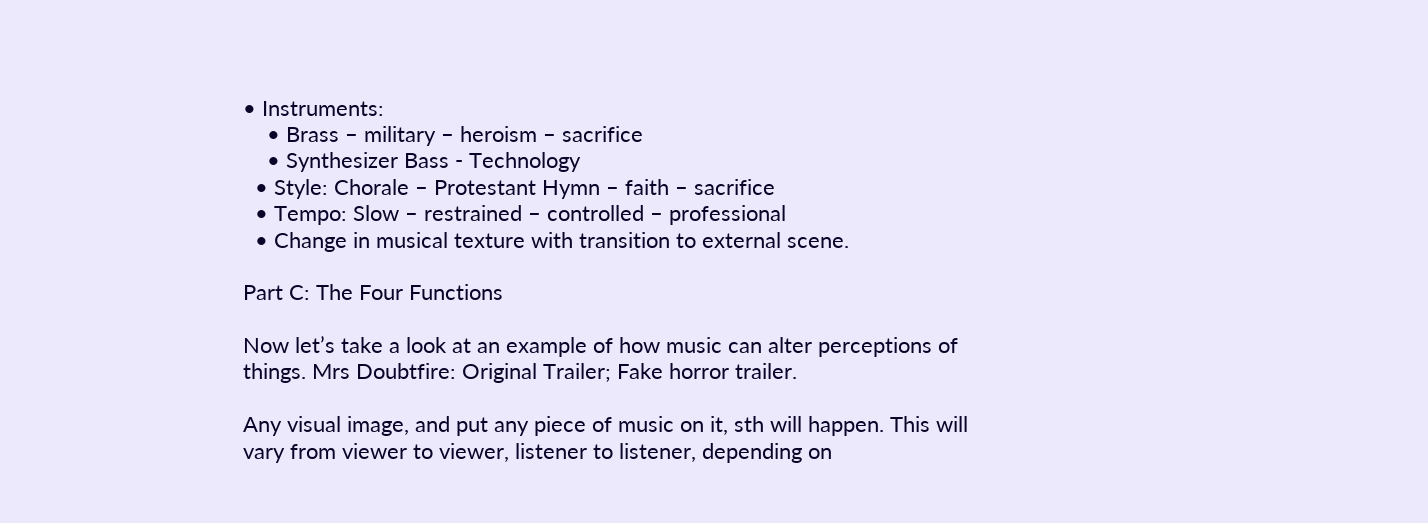• Instruments:
    • Brass – military – heroism – sacrifice
    • Synthesizer Bass - Technology
  • Style: Chorale – Protestant Hymn – faith – sacrifice
  • Tempo: Slow – restrained – controlled – professional
  • Change in musical texture with transition to external scene.

Part C: The Four Functions

Now let’s take a look at an example of how music can alter perceptions of things. Mrs Doubtfire: Original Trailer; Fake horror trailer.

Any visual image, and put any piece of music on it, sth will happen. This will vary from viewer to viewer, listener to listener, depending on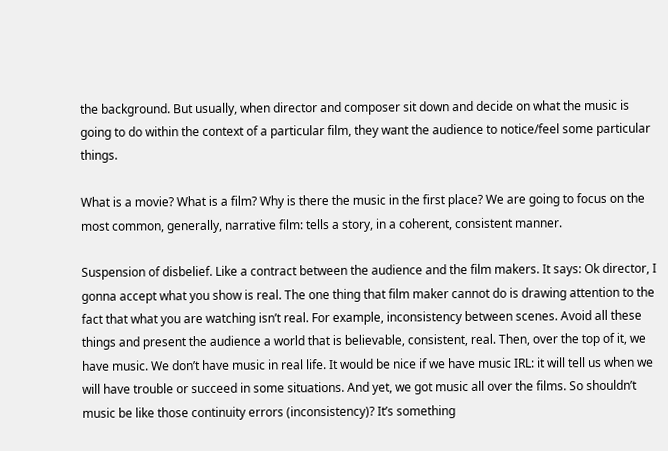the background. But usually, when director and composer sit down and decide on what the music is going to do within the context of a particular film, they want the audience to notice/feel some particular things.

What is a movie? What is a film? Why is there the music in the first place? We are going to focus on the most common, generally, narrative film: tells a story, in a coherent, consistent manner.

Suspension of disbelief. Like a contract between the audience and the film makers. It says: Ok director, I gonna accept what you show is real. The one thing that film maker cannot do is drawing attention to the fact that what you are watching isn’t real. For example, inconsistency between scenes. Avoid all these things and present the audience a world that is believable, consistent, real. Then, over the top of it, we have music. We don’t have music in real life. It would be nice if we have music IRL: it will tell us when we will have trouble or succeed in some situations. And yet, we got music all over the films. So shouldn’t music be like those continuity errors (inconsistency)? It’s something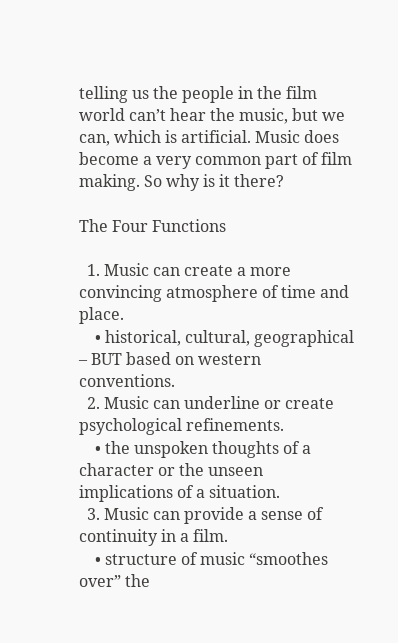telling us the people in the film world can’t hear the music, but we can, which is artificial. Music does become a very common part of film making. So why is it there?

The Four Functions

  1. Music can create a more convincing atmosphere of time and place.
    • historical, cultural, geographical – BUT based on western conventions.
  2. Music can underline or create psychological refinements.
    • the unspoken thoughts of a character or the unseen implications of a situation.
  3. Music can provide a sense of continuity in a film.
    • structure of music “smoothes over” the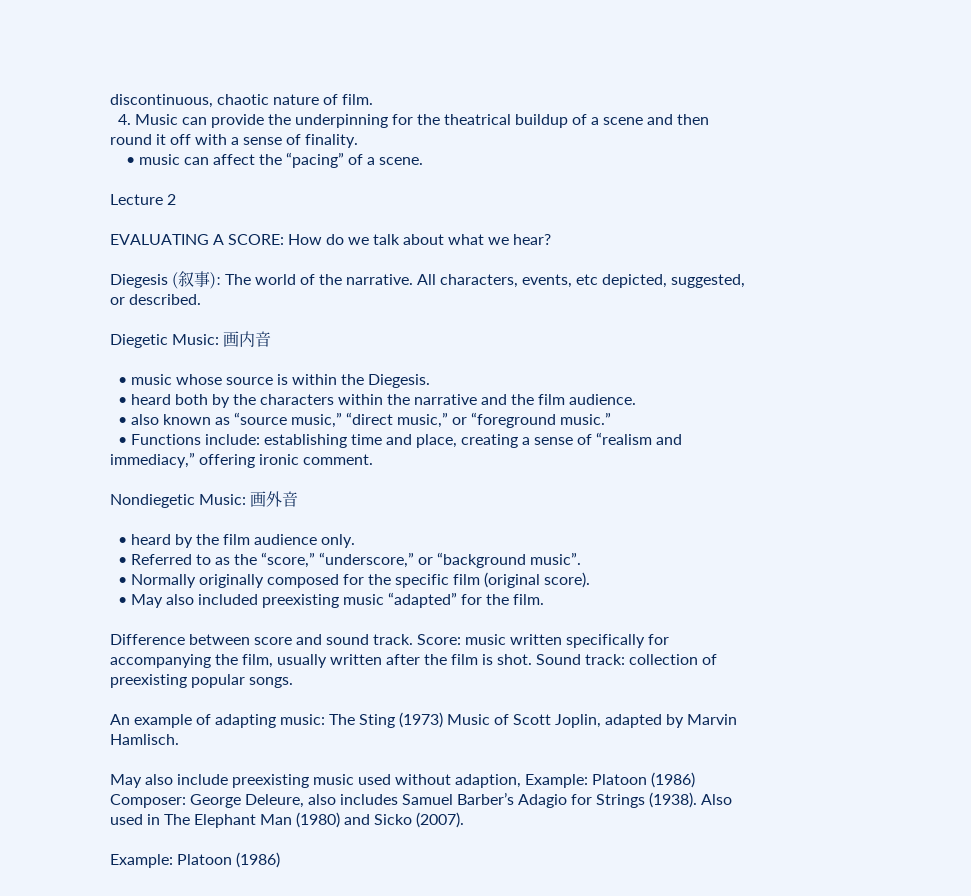discontinuous, chaotic nature of film.
  4. Music can provide the underpinning for the theatrical buildup of a scene and then round it off with a sense of finality.
    • music can affect the “pacing” of a scene.

Lecture 2

EVALUATING A SCORE: How do we talk about what we hear?

Diegesis (叙事): The world of the narrative. All characters, events, etc depicted, suggested, or described.

Diegetic Music: 画内音

  • music whose source is within the Diegesis.
  • heard both by the characters within the narrative and the film audience.
  • also known as “source music,” “direct music,” or “foreground music.”
  • Functions include: establishing time and place, creating a sense of “realism and immediacy,” offering ironic comment.

Nondiegetic Music: 画外音

  • heard by the film audience only.
  • Referred to as the “score,” “underscore,” or “background music”.
  • Normally originally composed for the specific film (original score).
  • May also included preexisting music “adapted” for the film.

Difference between score and sound track. Score: music written specifically for accompanying the film, usually written after the film is shot. Sound track: collection of preexisting popular songs.

An example of adapting music: The Sting (1973) Music of Scott Joplin, adapted by Marvin Hamlisch.

May also include preexisting music used without adaption, Example: Platoon (1986) Composer: George Deleure, also includes Samuel Barber’s Adagio for Strings (1938). Also used in The Elephant Man (1980) and Sicko (2007).

Example: Platoon (1986)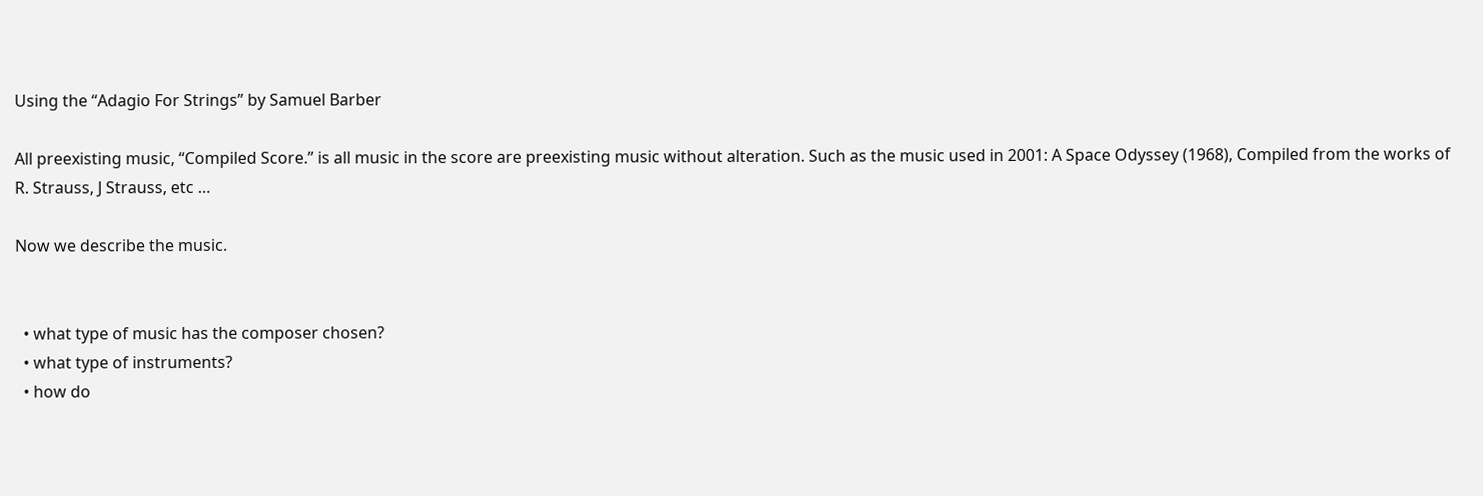Using the “Adagio For Strings” by Samuel Barber

All preexisting music, “Compiled Score.” is all music in the score are preexisting music without alteration. Such as the music used in 2001: A Space Odyssey (1968), Compiled from the works of R. Strauss, J Strauss, etc …

Now we describe the music.


  • what type of music has the composer chosen?
  • what type of instruments?
  • how do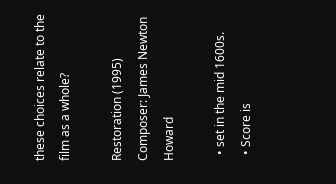these choices relate to the film as a whole?

Restoration (1995) Composer: James Newton Howard

  • set in the mid 1600s.
  • Score is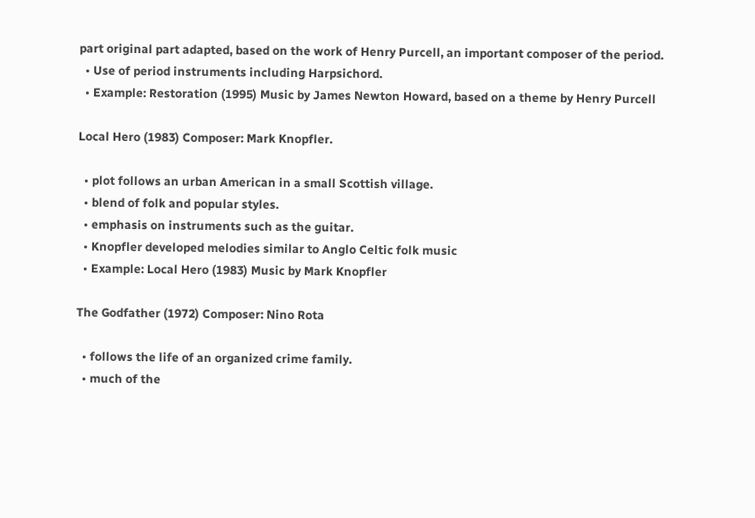part original part adapted, based on the work of Henry Purcell, an important composer of the period.
  • Use of period instruments including Harpsichord.
  • Example: Restoration (1995) Music by James Newton Howard, based on a theme by Henry Purcell

Local Hero (1983) Composer: Mark Knopfler.

  • plot follows an urban American in a small Scottish village.
  • blend of folk and popular styles.
  • emphasis on instruments such as the guitar.
  • Knopfler developed melodies similar to Anglo Celtic folk music
  • Example: Local Hero (1983) Music by Mark Knopfler

The Godfather (1972) Composer: Nino Rota

  • follows the life of an organized crime family.
  • much of the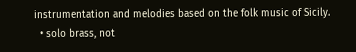instrumentation and melodies based on the folk music of Sicily.
  • solo brass, not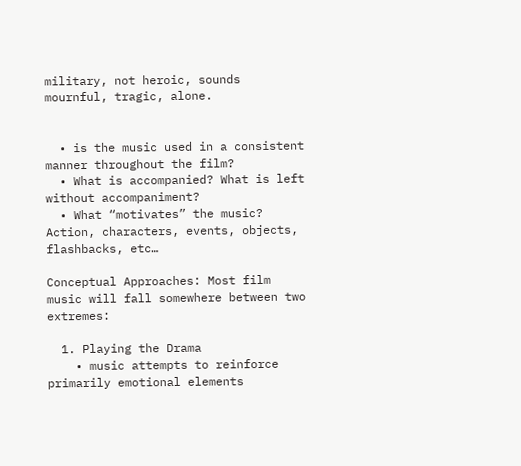military, not heroic, sounds mournful, tragic, alone.


  • is the music used in a consistent manner throughout the film?
  • What is accompanied? What is left without accompaniment?
  • What “motivates” the music? Action, characters, events, objects, flashbacks, etc…

Conceptual Approaches: Most film music will fall somewhere between two extremes:

  1. Playing the Drama
    • music attempts to reinforce primarily emotional elements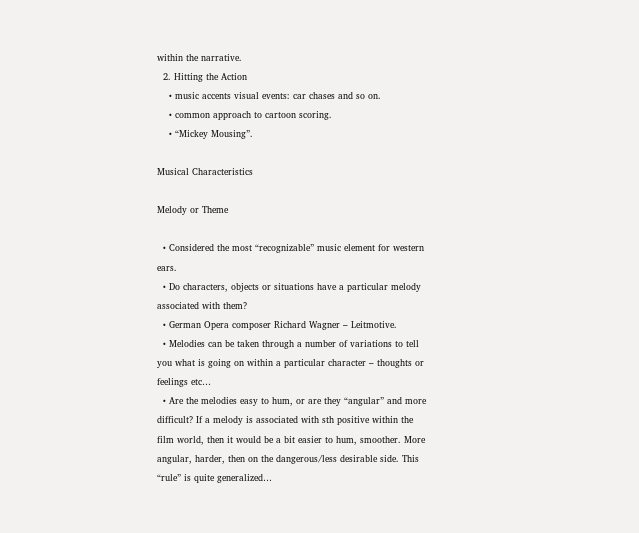within the narrative.
  2. Hitting the Action
    • music accents visual events: car chases and so on.
    • common approach to cartoon scoring.
    • “Mickey Mousing”.

Musical Characteristics

Melody or Theme

  • Considered the most “recognizable” music element for western ears.
  • Do characters, objects or situations have a particular melody associated with them?
  • German Opera composer Richard Wagner – Leitmotive.
  • Melodies can be taken through a number of variations to tell you what is going on within a particular character – thoughts or feelings etc…
  • Are the melodies easy to hum, or are they “angular” and more difficult? If a melody is associated with sth positive within the film world, then it would be a bit easier to hum, smoother. More angular, harder, then on the dangerous/less desirable side. This “rule” is quite generalized…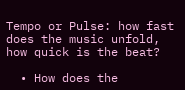Tempo or Pulse: how fast does the music unfold, how quick is the beat?

  • How does the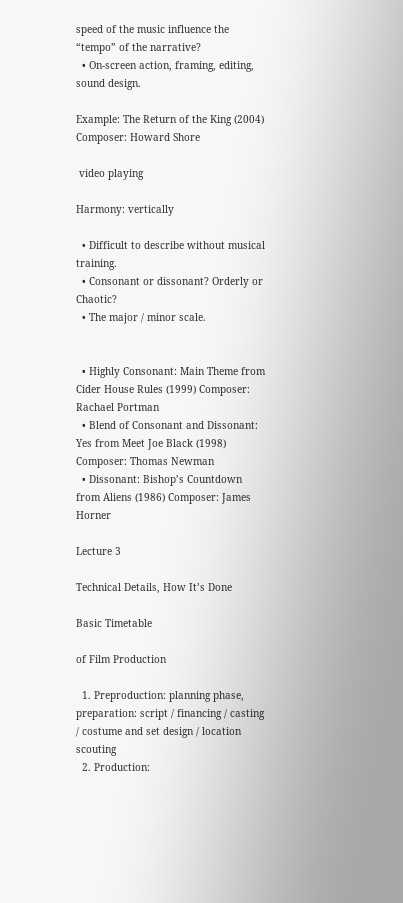speed of the music influence the “tempo” of the narrative?
  • On-screen action, framing, editing, sound design.

Example: The Return of the King (2004) Composer: Howard Shore

 video playing

Harmony: vertically

  • Difficult to describe without musical training.
  • Consonant or dissonant? Orderly or Chaotic?
  • The major / minor scale.


  • Highly Consonant: Main Theme from Cider House Rules (1999) Composer: Rachael Portman
  • Blend of Consonant and Dissonant: Yes from Meet Joe Black (1998) Composer: Thomas Newman
  • Dissonant: Bishop’s Countdown from Aliens (1986) Composer: James Horner

Lecture 3

Technical Details, How It’s Done

Basic Timetable

of Film Production

  1. Preproduction: planning phase, preparation: script / financing / casting / costume and set design / location scouting
  2. Production: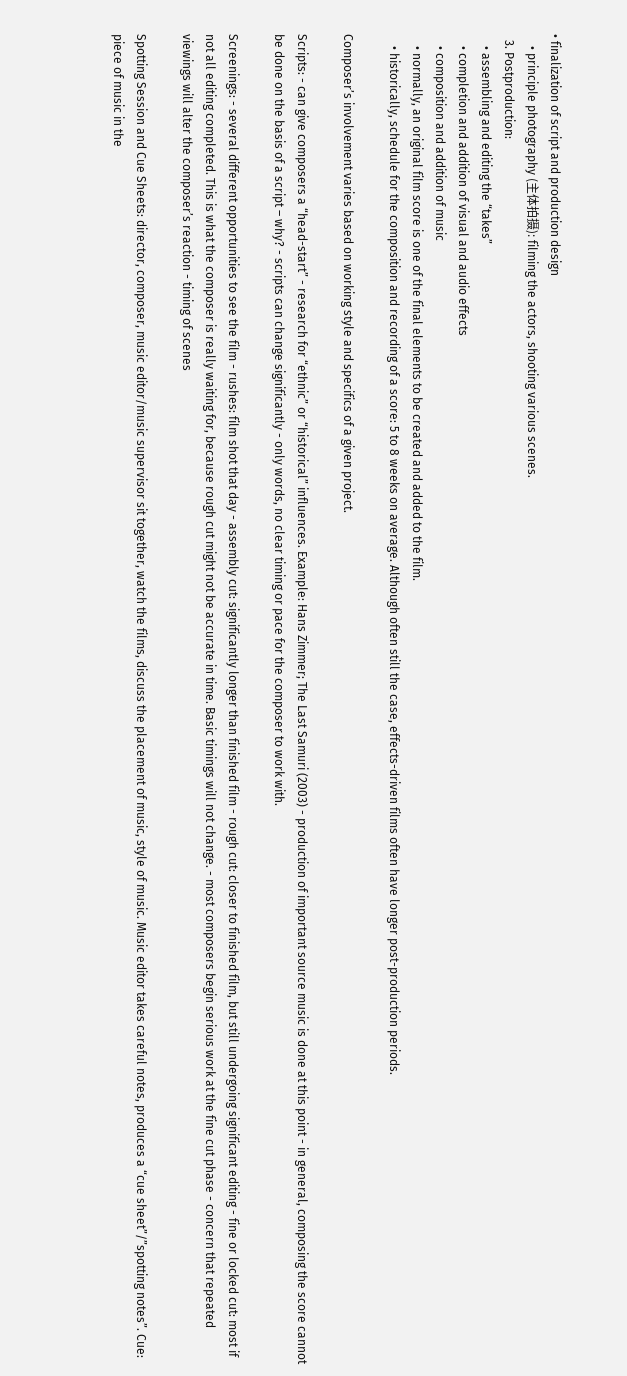• finalization of script and production design
    • principle photography (主体拍摄): filming the actors, shooting various scenes.
  3. Postproduction:
    • assembling and editing the “takes”
    • completion and addition of visual and audio effects
    • composition and addition of music
    • normally, an original film score is one of the final elements to be created and added to the film.
    • historically, schedule for the composition and recording of a score: 5 to 8 weeks on average. Although often still the case, effects-driven films often have longer post-production periods.

Composer’s involvement varies based on working style and specifics of a given project.

Scripts: - can give composers a “head-start” - research for “ethnic” or “historical” influences. Example: Hans Zimmer; The Last Samuri (2003) - production of important source music is done at this point - in general, composing the score cannot be done on the basis of a script – why? - scripts can change significantly - only words, no clear timing or pace for the composer to work with.

Screenings: - several different opportunities to see the film - rushes: film shot that day - assembly cut: significantly longer than finished film - rough cut: closer to finished film, but still undergoing significant editing - fine or locked cut: most if not all editing completed. This is what the composer is really waiting for, because rough cut might not be accurate in time. Basic timings will not change. - most composers begin serious work at the fine cut phase - concern that repeated viewings will alter the composer’s reaction - timing of scenes

Spotting Session and Cue Sheets: director, composer, music editor/music supervisor sit together, watch the films, discuss the placement of music, style of music. Music editor takes careful notes, produces a “cue sheet”/”spotting notes”. Cue: piece of music in the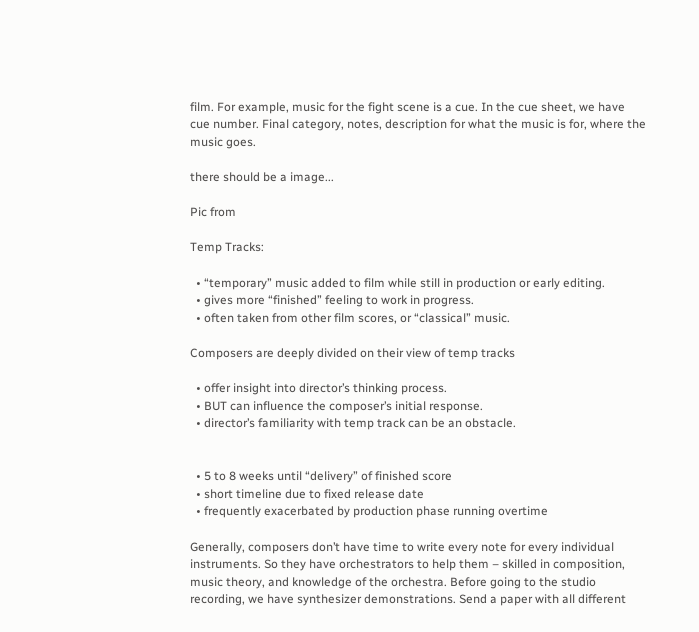film. For example, music for the fight scene is a cue. In the cue sheet, we have cue number. Final category, notes, description for what the music is for, where the music goes.

there should be a image...

Pic from

Temp Tracks:

  • “temporary” music added to film while still in production or early editing.
  • gives more “finished” feeling to work in progress.
  • often taken from other film scores, or “classical” music.

Composers are deeply divided on their view of temp tracks

  • offer insight into director’s thinking process.
  • BUT can influence the composer’s initial response.
  • director’s familiarity with temp track can be an obstacle.


  • 5 to 8 weeks until “delivery” of finished score
  • short timeline due to fixed release date
  • frequently exacerbated by production phase running overtime

Generally, composers don’t have time to write every note for every individual instruments. So they have orchestrators to help them – skilled in composition, music theory, and knowledge of the orchestra. Before going to the studio recording, we have synthesizer demonstrations. Send a paper with all different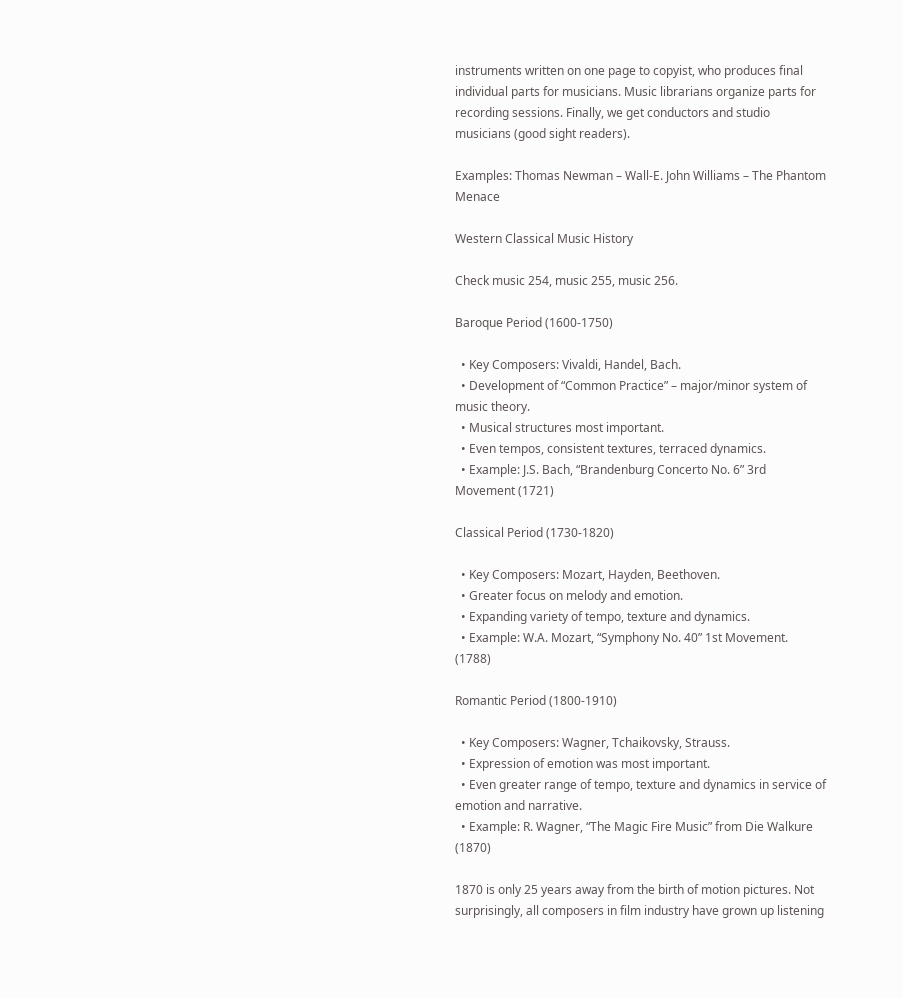instruments written on one page to copyist, who produces final individual parts for musicians. Music librarians organize parts for recording sessions. Finally, we get conductors and studio musicians (good sight readers).

Examples: Thomas Newman – Wall-E. John Williams – The Phantom Menace

Western Classical Music History

Check music 254, music 255, music 256.

Baroque Period (1600-1750)

  • Key Composers: Vivaldi, Handel, Bach.
  • Development of “Common Practice” – major/minor system of music theory.
  • Musical structures most important.
  • Even tempos, consistent textures, terraced dynamics.
  • Example: J.S. Bach, “Brandenburg Concerto No. 6” 3rd Movement (1721)

Classical Period (1730-1820)

  • Key Composers: Mozart, Hayden, Beethoven.
  • Greater focus on melody and emotion.
  • Expanding variety of tempo, texture and dynamics.
  • Example: W.A. Mozart, “Symphony No. 40” 1st Movement. (1788)

Romantic Period (1800-1910)

  • Key Composers: Wagner, Tchaikovsky, Strauss.
  • Expression of emotion was most important.
  • Even greater range of tempo, texture and dynamics in service of emotion and narrative.
  • Example: R. Wagner, “The Magic Fire Music” from Die Walkure (1870)

1870 is only 25 years away from the birth of motion pictures. Not surprisingly, all composers in film industry have grown up listening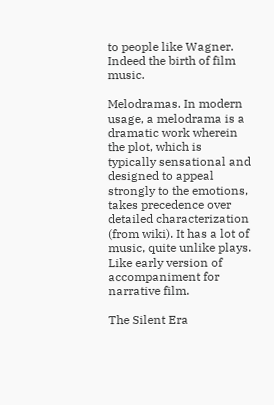to people like Wagner. Indeed the birth of film music.

Melodramas. In modern usage, a melodrama is a dramatic work wherein the plot, which is typically sensational and designed to appeal strongly to the emotions, takes precedence over detailed characterization (from wiki). It has a lot of music, quite unlike plays. Like early version of accompaniment for narrative film.

The Silent Era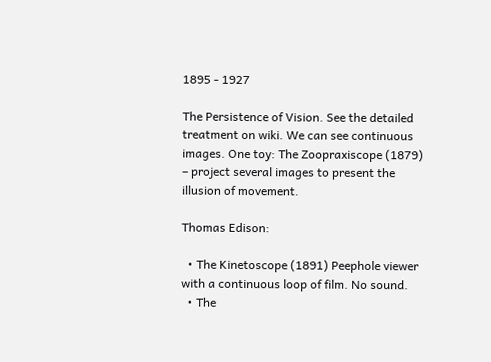1895 - 1927

The Persistence of Vision. See the detailed treatment on wiki. We can see continuous images. One toy: The Zoopraxiscope (1879) – project several images to present the illusion of movement.

Thomas Edison:

  • The Kinetoscope (1891) Peephole viewer with a continuous loop of film. No sound.
  • The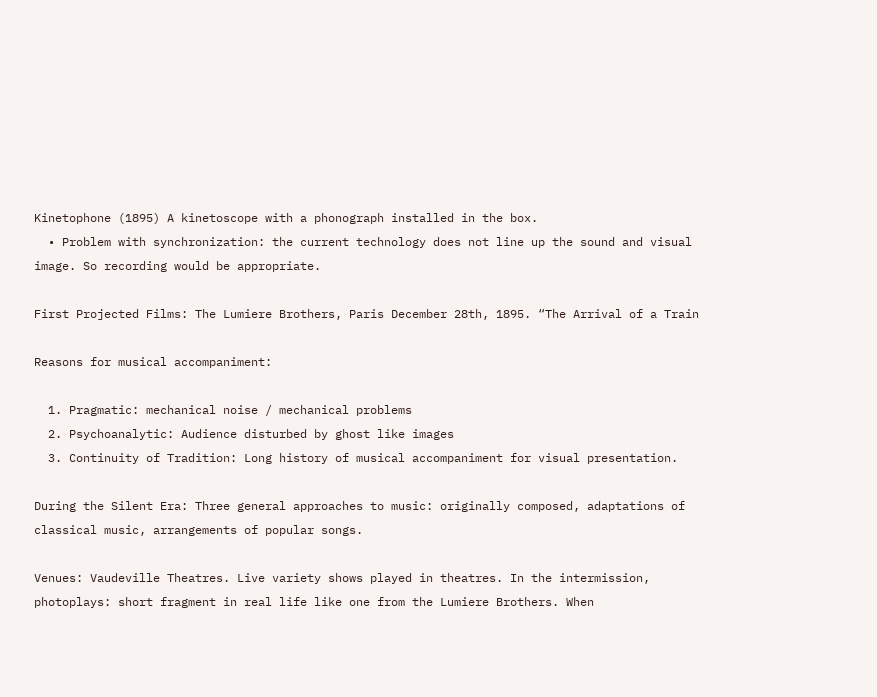Kinetophone (1895) A kinetoscope with a phonograph installed in the box.
  • Problem with synchronization: the current technology does not line up the sound and visual image. So recording would be appropriate.

First Projected Films: The Lumiere Brothers, Paris December 28th, 1895. “The Arrival of a Train

Reasons for musical accompaniment:

  1. Pragmatic: mechanical noise / mechanical problems
  2. Psychoanalytic: Audience disturbed by ghost like images
  3. Continuity of Tradition: Long history of musical accompaniment for visual presentation.

During the Silent Era: Three general approaches to music: originally composed, adaptations of classical music, arrangements of popular songs.

Venues: Vaudeville Theatres. Live variety shows played in theatres. In the intermission, photoplays: short fragment in real life like one from the Lumiere Brothers. When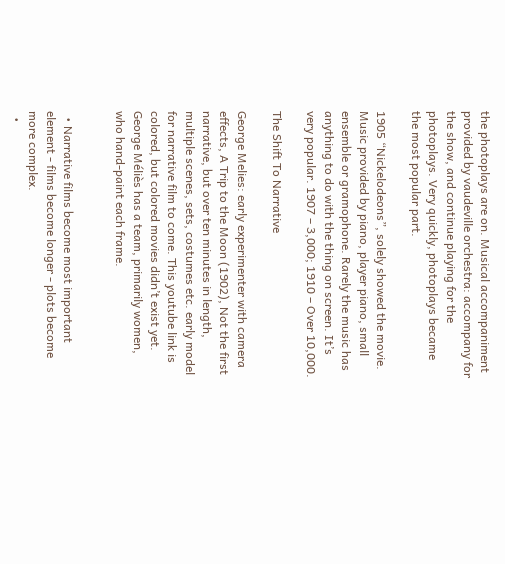the photoplays are on. Musical accompaniment provided by vaudeville orchestra: accompany for the show, and continue playing for the photoplays. Very quickly, photoplays became the most popular part.

1905 “Nickelodeons”, solely showed the movie. Music provided by piano, player piano, small ensemble or gramophone. Rarely the music has anything to do with the thing on screen. It’s very popular. 1907 – 3,000; 1910 – Over 10,000.

The Shift To Narrative

George Melies: early experimenter with camera effects, A Trip to the Moon (1902), Not the first narrative, but over ten minutes in length, multiple scenes, sets, costumes etc. early model for narrative film to come. This youtube link is colored, but colored movies didn’t exist yet. George Méliès has a team, primarily women, who hand-paint each frame.


  • Narrative films become most important element - films become longer - plots become more complex.
  •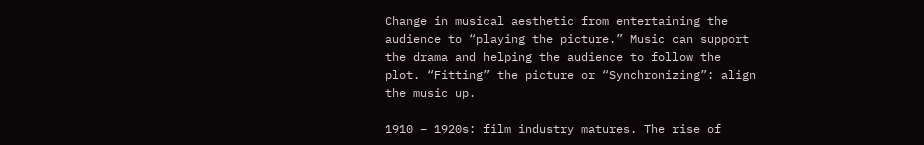Change in musical aesthetic from entertaining the audience to “playing the picture.” Music can support the drama and helping the audience to follow the plot. “Fitting” the picture or “Synchronizing”: align the music up.

1910 – 1920s: film industry matures. The rise of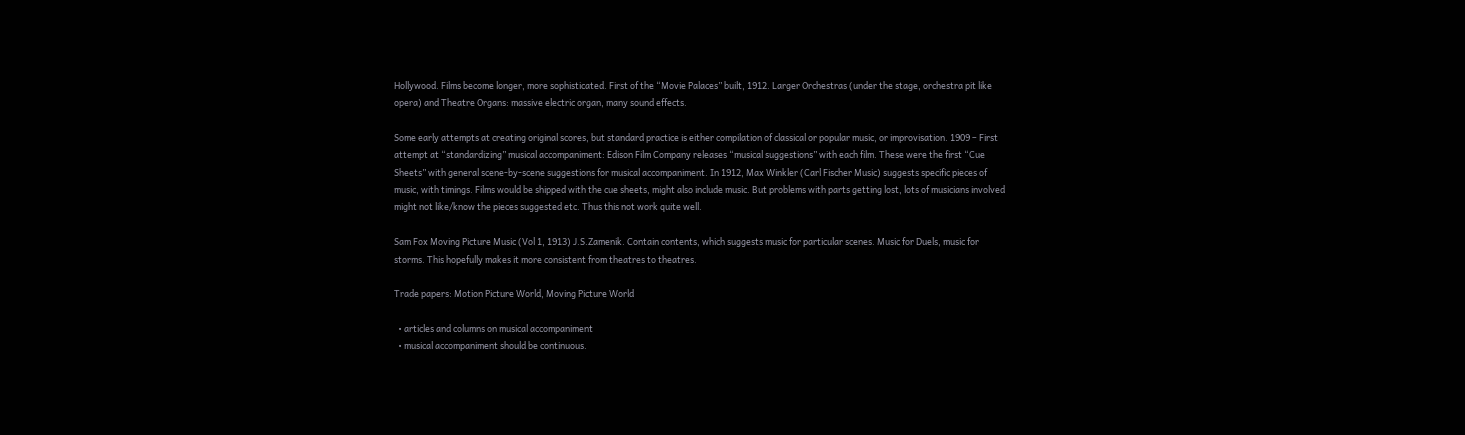Hollywood. Films become longer, more sophisticated. First of the “Movie Palaces” built, 1912. Larger Orchestras (under the stage, orchestra pit like opera) and Theatre Organs: massive electric organ, many sound effects.

Some early attempts at creating original scores, but standard practice is either compilation of classical or popular music, or improvisation. 1909 – First attempt at “standardizing” musical accompaniment: Edison Film Company releases “musical suggestions” with each film. These were the first “Cue Sheets” with general scene-by-scene suggestions for musical accompaniment. In 1912, Max Winkler (Carl Fischer Music) suggests specific pieces of music, with timings. Films would be shipped with the cue sheets, might also include music. But problems with parts getting lost, lots of musicians involved might not like/know the pieces suggested etc. Thus this not work quite well.

Sam Fox Moving Picture Music (Vol 1, 1913) J.S.Zamenik. Contain contents, which suggests music for particular scenes. Music for Duels, music for storms. This hopefully makes it more consistent from theatres to theatres.

Trade papers: Motion Picture World, Moving Picture World

  • articles and columns on musical accompaniment
  • musical accompaniment should be continuous.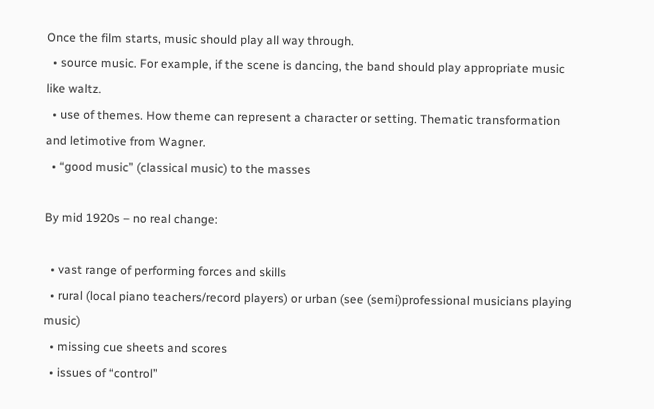Once the film starts, music should play all way through.
  • source music. For example, if the scene is dancing, the band should play appropriate music like waltz.
  • use of themes. How theme can represent a character or setting. Thematic transformation and letimotive from Wagner.
  • “good music” (classical music) to the masses

By mid 1920s – no real change:

  • vast range of performing forces and skills
  • rural (local piano teachers/record players) or urban (see (semi)professional musicians playing music)
  • missing cue sheets and scores
  • issues of “control”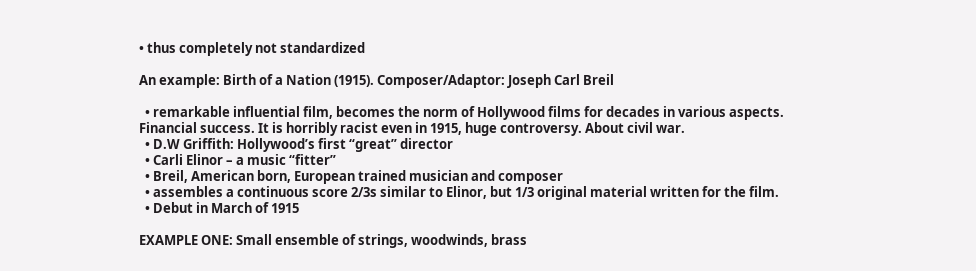• thus completely not standardized

An example: Birth of a Nation (1915). Composer/Adaptor: Joseph Carl Breil

  • remarkable influential film, becomes the norm of Hollywood films for decades in various aspects. Financial success. It is horribly racist even in 1915, huge controversy. About civil war.
  • D.W Griffith: Hollywood’s first “great” director
  • Carli Elinor – a music “fitter”
  • Breil, American born, European trained musician and composer
  • assembles a continuous score 2/3s similar to Elinor, but 1/3 original material written for the film.
  • Debut in March of 1915

EXAMPLE ONE: Small ensemble of strings, woodwinds, brass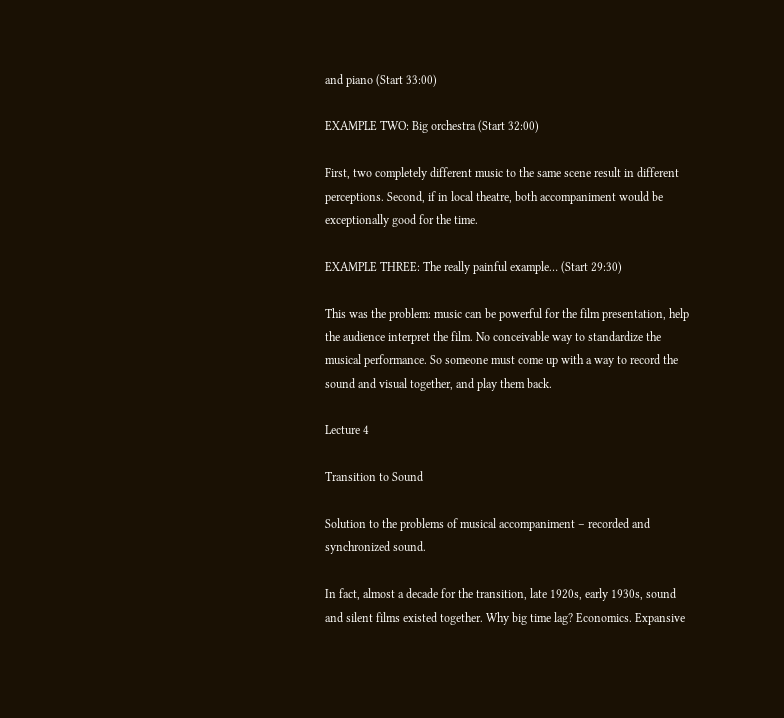and piano (Start 33:00)

EXAMPLE TWO: Big orchestra (Start 32:00)

First, two completely different music to the same scene result in different perceptions. Second, if in local theatre, both accompaniment would be exceptionally good for the time.

EXAMPLE THREE: The really painful example… (Start 29:30)

This was the problem: music can be powerful for the film presentation, help the audience interpret the film. No conceivable way to standardize the musical performance. So someone must come up with a way to record the sound and visual together, and play them back.

Lecture 4

Transition to Sound

Solution to the problems of musical accompaniment – recorded and synchronized sound.

In fact, almost a decade for the transition, late 1920s, early 1930s, sound and silent films existed together. Why big time lag? Economics. Expansive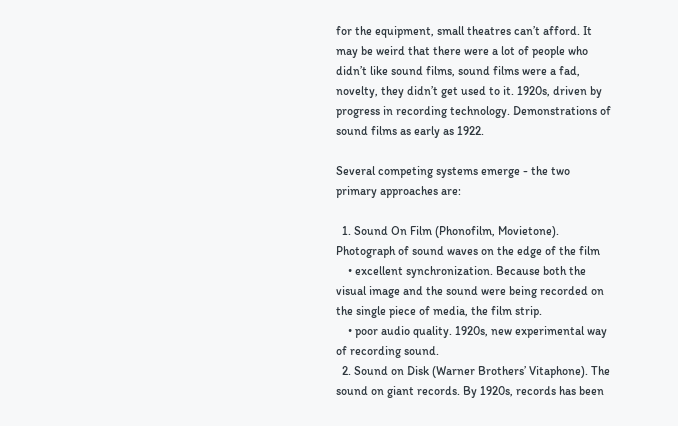for the equipment, small theatres can’t afford. It may be weird that there were a lot of people who didn’t like sound films, sound films were a fad, novelty, they didn’t get used to it. 1920s, driven by progress in recording technology. Demonstrations of sound films as early as 1922.

Several competing systems emerge - the two primary approaches are:

  1. Sound On Film (Phonofilm, Movietone). Photograph of sound waves on the edge of the film
    • excellent synchronization. Because both the visual image and the sound were being recorded on the single piece of media, the film strip.
    • poor audio quality. 1920s, new experimental way of recording sound.
  2. Sound on Disk (Warner Brothers’ Vitaphone). The sound on giant records. By 1920s, records has been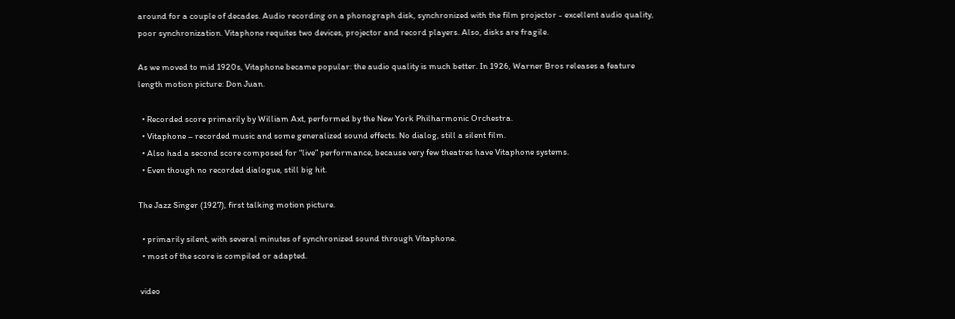around for a couple of decades. Audio recording on a phonograph disk, synchronized with the film projector - excellent audio quality, poor synchronization. Vitaphone requites two devices, projector and record players. Also, disks are fragile.

As we moved to mid 1920s, Vitaphone became popular: the audio quality is much better. In 1926, Warner Bros releases a feature length motion picture: Don Juan.

  • Recorded score primarily by William Axt, performed by the New York Philharmonic Orchestra.
  • Vitaphone – recorded music and some generalized sound effects. No dialog, still a silent film.
  • Also had a second score composed for “live” performance, because very few theatres have Vitaphone systems.
  • Even though no recorded dialogue, still big hit.

The Jazz Singer (1927), first talking motion picture.

  • primarily silent, with several minutes of synchronized sound through Vitaphone.
  • most of the score is compiled or adapted.

 video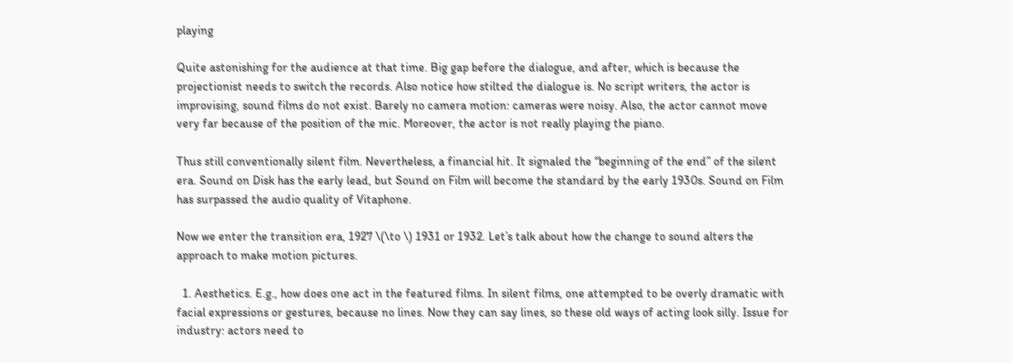playing

Quite astonishing for the audience at that time. Big gap before the dialogue, and after, which is because the projectionist needs to switch the records. Also notice how stilted the dialogue is. No script writers, the actor is improvising, sound films do not exist. Barely no camera motion: cameras were noisy. Also, the actor cannot move very far because of the position of the mic. Moreover, the actor is not really playing the piano.

Thus still conventionally silent film. Nevertheless, a financial hit. It signaled the “beginning of the end” of the silent era. Sound on Disk has the early lead, but Sound on Film will become the standard by the early 1930s. Sound on Film has surpassed the audio quality of Vitaphone.

Now we enter the transition era, 1927 \(\to \) 1931 or 1932. Let’s talk about how the change to sound alters the approach to make motion pictures.

  1. Aesthetics. E.g., how does one act in the featured films. In silent films, one attempted to be overly dramatic with facial expressions or gestures, because no lines. Now they can say lines, so these old ways of acting look silly. Issue for industry: actors need to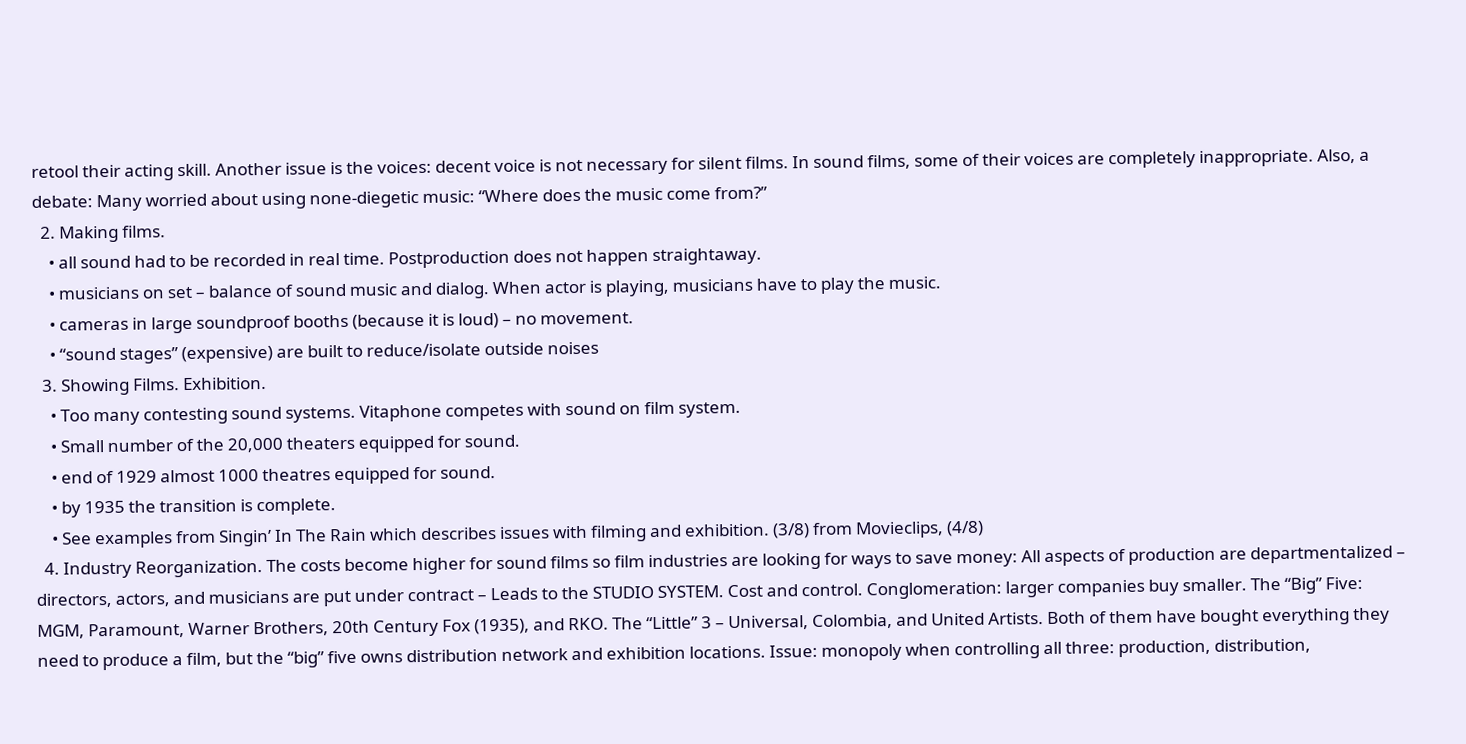retool their acting skill. Another issue is the voices: decent voice is not necessary for silent films. In sound films, some of their voices are completely inappropriate. Also, a debate: Many worried about using none-diegetic music: “Where does the music come from?”
  2. Making films.
    • all sound had to be recorded in real time. Postproduction does not happen straightaway.
    • musicians on set – balance of sound music and dialog. When actor is playing, musicians have to play the music.
    • cameras in large soundproof booths (because it is loud) – no movement.
    • “sound stages” (expensive) are built to reduce/isolate outside noises
  3. Showing Films. Exhibition.
    • Too many contesting sound systems. Vitaphone competes with sound on film system.
    • Small number of the 20,000 theaters equipped for sound.
    • end of 1929 almost 1000 theatres equipped for sound.
    • by 1935 the transition is complete.
    • See examples from Singin’ In The Rain which describes issues with filming and exhibition. (3/8) from Movieclips, (4/8)
  4. Industry Reorganization. The costs become higher for sound films so film industries are looking for ways to save money: All aspects of production are departmentalized – directors, actors, and musicians are put under contract – Leads to the STUDIO SYSTEM. Cost and control. Conglomeration: larger companies buy smaller. The “Big” Five: MGM, Paramount, Warner Brothers, 20th Century Fox (1935), and RKO. The “Little” 3 – Universal, Colombia, and United Artists. Both of them have bought everything they need to produce a film, but the “big” five owns distribution network and exhibition locations. Issue: monopoly when controlling all three: production, distribution,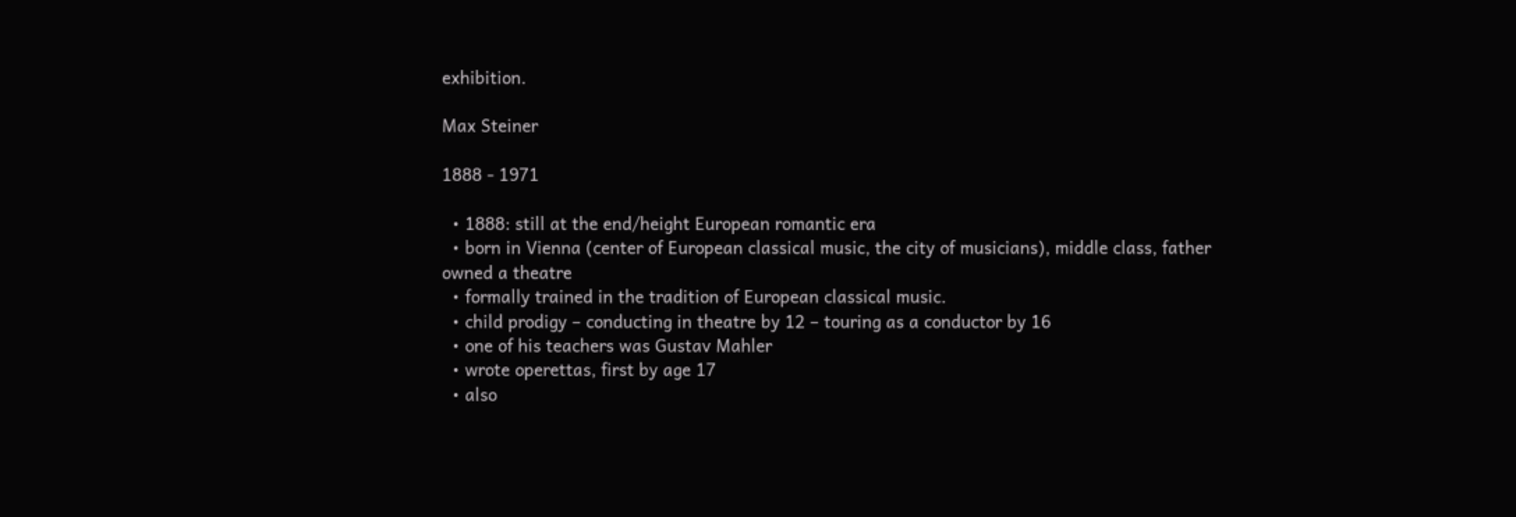exhibition.

Max Steiner

1888 - 1971

  • 1888: still at the end/height European romantic era
  • born in Vienna (center of European classical music, the city of musicians), middle class, father owned a theatre
  • formally trained in the tradition of European classical music.
  • child prodigy – conducting in theatre by 12 – touring as a conductor by 16
  • one of his teachers was Gustav Mahler
  • wrote operettas, first by age 17
  • also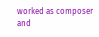worked as composer and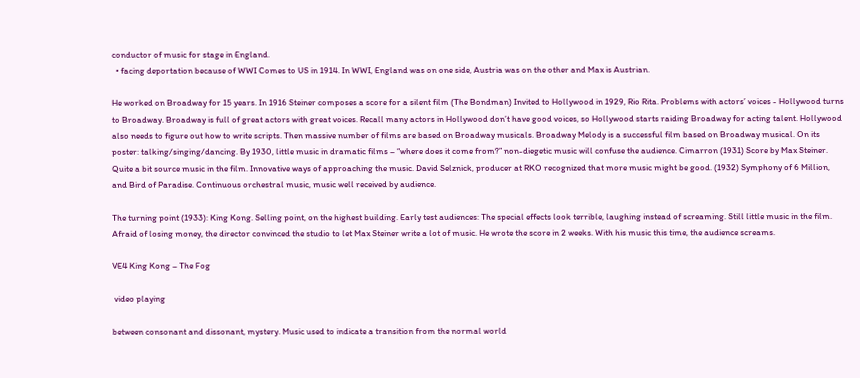conductor of music for stage in England.
  • facing deportation because of WWI Comes to US in 1914. In WWI, England was on one side, Austria was on the other and Max is Austrian.

He worked on Broadway for 15 years. In 1916 Steiner composes a score for a silent film (The Bondman) Invited to Hollywood in 1929, Rio Rita. Problems with actors’ voices - Hollywood turns to Broadway. Broadway is full of great actors with great voices. Recall many actors in Hollywood don’t have good voices, so Hollywood starts raiding Broadway for acting talent. Hollywood also needs to figure out how to write scripts. Then massive number of films are based on Broadway musicals. Broadway Melody is a successful film based on Broadway musical. On its poster: talking/singing/dancing. By 1930, little music in dramatic films – “where does it come from?” non-diegetic music will confuse the audience. Cimarron (1931) Score by Max Steiner. Quite a bit source music in the film. Innovative ways of approaching the music. David Selznick, producer at RKO recognized that more music might be good. (1932) Symphony of 6 Million, and Bird of Paradise. Continuous orchestral music, music well received by audience.

The turning point (1933): King Kong. Selling point, on the highest building. Early test audiences: The special effects look terrible, laughing instead of screaming. Still little music in the film. Afraid of losing money, the director convinced the studio to let Max Steiner write a lot of music. He wrote the score in 2 weeks. With his music this time, the audience screams.

VE4 King Kong – The Fog

 video playing

between consonant and dissonant, mystery. Music used to indicate a transition from the normal world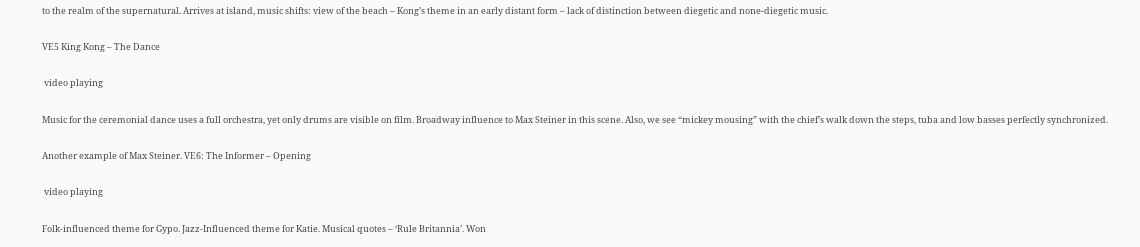to the realm of the supernatural. Arrives at island, music shifts: view of the beach – Kong’s theme in an early distant form – lack of distinction between diegetic and none-diegetic music.

VE5 King Kong – The Dance

 video playing

Music for the ceremonial dance uses a full orchestra, yet only drums are visible on film. Broadway influence to Max Steiner in this scene. Also, we see “mickey mousing” with the chief’s walk down the steps, tuba and low basses perfectly synchronized.

Another example of Max Steiner. VE6: The Informer – Opening

 video playing

Folk-influenced theme for Gypo. Jazz-Influenced theme for Katie. Musical quotes – ‘Rule Britannia’. Won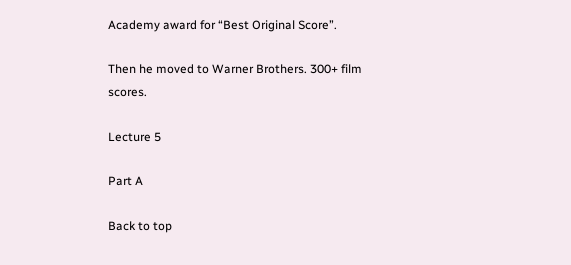Academy award for “Best Original Score”.

Then he moved to Warner Brothers. 300+ film scores.

Lecture 5

Part A

Back to top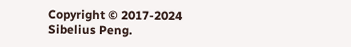Copyright © 2017-2024 Sibelius Peng.